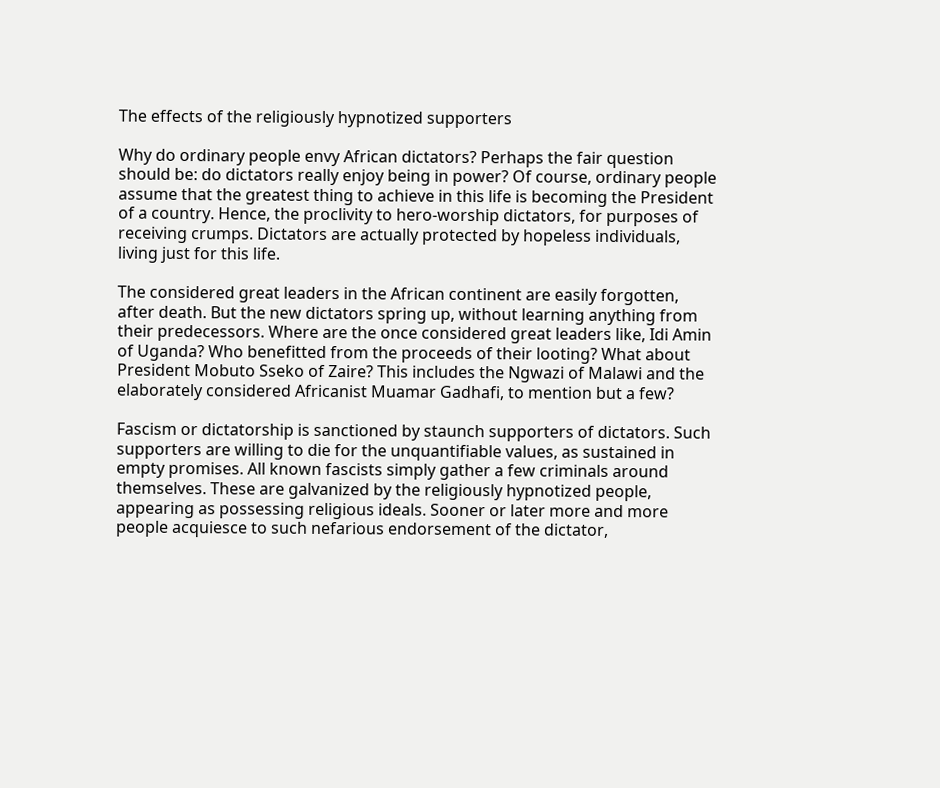The effects of the religiously hypnotized supporters

Why do ordinary people envy African dictators? Perhaps the fair question should be: do dictators really enjoy being in power? Of course, ordinary people assume that the greatest thing to achieve in this life is becoming the President of a country. Hence, the proclivity to hero-worship dictators, for purposes of receiving crumps. Dictators are actually protected by hopeless individuals, living just for this life.

The considered great leaders in the African continent are easily forgotten, after death. But the new dictators spring up, without learning anything from their predecessors. Where are the once considered great leaders like, Idi Amin of Uganda? Who benefitted from the proceeds of their looting? What about President Mobuto Sseko of Zaire? This includes the Ngwazi of Malawi and the elaborately considered Africanist Muamar Gadhafi, to mention but a few?

Fascism or dictatorship is sanctioned by staunch supporters of dictators. Such supporters are willing to die for the unquantifiable values, as sustained in empty promises. All known fascists simply gather a few criminals around themselves. These are galvanized by the religiously hypnotized people, appearing as possessing religious ideals. Sooner or later more and more people acquiesce to such nefarious endorsement of the dictator,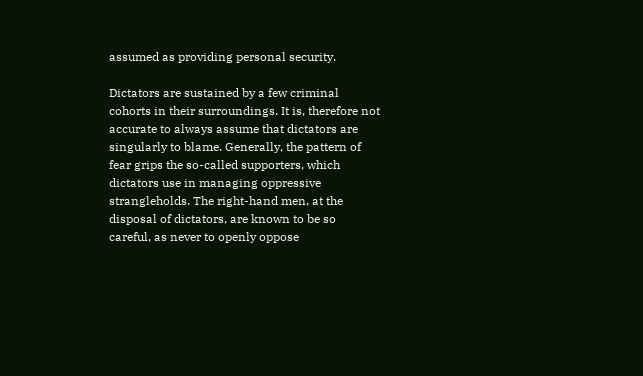assumed as providing personal security.

Dictators are sustained by a few criminal cohorts in their surroundings. It is, therefore not accurate to always assume that dictators are singularly to blame. Generally, the pattern of fear grips the so-called supporters, which dictators use in managing oppressive strangleholds. The right-hand men, at the disposal of dictators, are known to be so careful, as never to openly oppose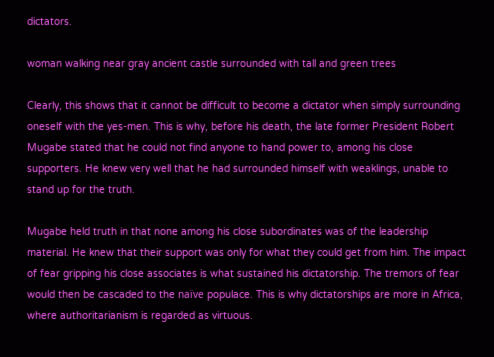dictators.

woman walking near gray ancient castle surrounded with tall and green trees

Clearly, this shows that it cannot be difficult to become a dictator when simply surrounding oneself with the yes-men. This is why, before his death, the late former President Robert Mugabe stated that he could not find anyone to hand power to, among his close supporters. He knew very well that he had surrounded himself with weaklings, unable to stand up for the truth.

Mugabe held truth in that none among his close subordinates was of the leadership material. He knew that their support was only for what they could get from him. The impact of fear gripping his close associates is what sustained his dictatorship. The tremors of fear would then be cascaded to the naïve populace. This is why dictatorships are more in Africa, where authoritarianism is regarded as virtuous.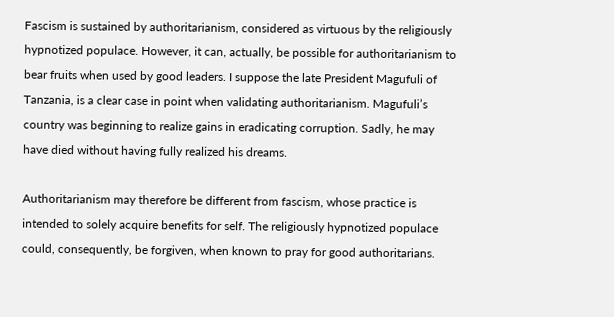Fascism is sustained by authoritarianism, considered as virtuous by the religiously hypnotized populace. However, it can, actually, be possible for authoritarianism to bear fruits when used by good leaders. I suppose the late President Magufuli of Tanzania, is a clear case in point when validating authoritarianism. Magufuli’s country was beginning to realize gains in eradicating corruption. Sadly, he may have died without having fully realized his dreams.

Authoritarianism may therefore be different from fascism, whose practice is intended to solely acquire benefits for self. The religiously hypnotized populace could, consequently, be forgiven, when known to pray for good authoritarians.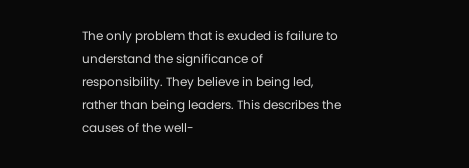The only problem that is exuded is failure to understand the significance of responsibility. They believe in being led, rather than being leaders. This describes the causes of the well-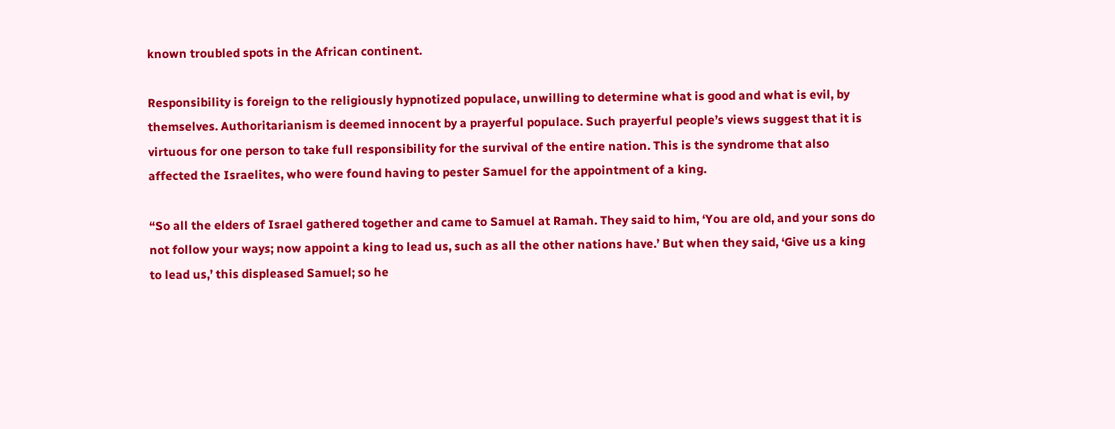known troubled spots in the African continent.

Responsibility is foreign to the religiously hypnotized populace, unwilling to determine what is good and what is evil, by themselves. Authoritarianism is deemed innocent by a prayerful populace. Such prayerful people’s views suggest that it is virtuous for one person to take full responsibility for the survival of the entire nation. This is the syndrome that also affected the Israelites, who were found having to pester Samuel for the appointment of a king.

“So all the elders of Israel gathered together and came to Samuel at Ramah. They said to him, ‘You are old, and your sons do not follow your ways; now appoint a king to lead us, such as all the other nations have.’ But when they said, ‘Give us a king to lead us,’ this displeased Samuel; so he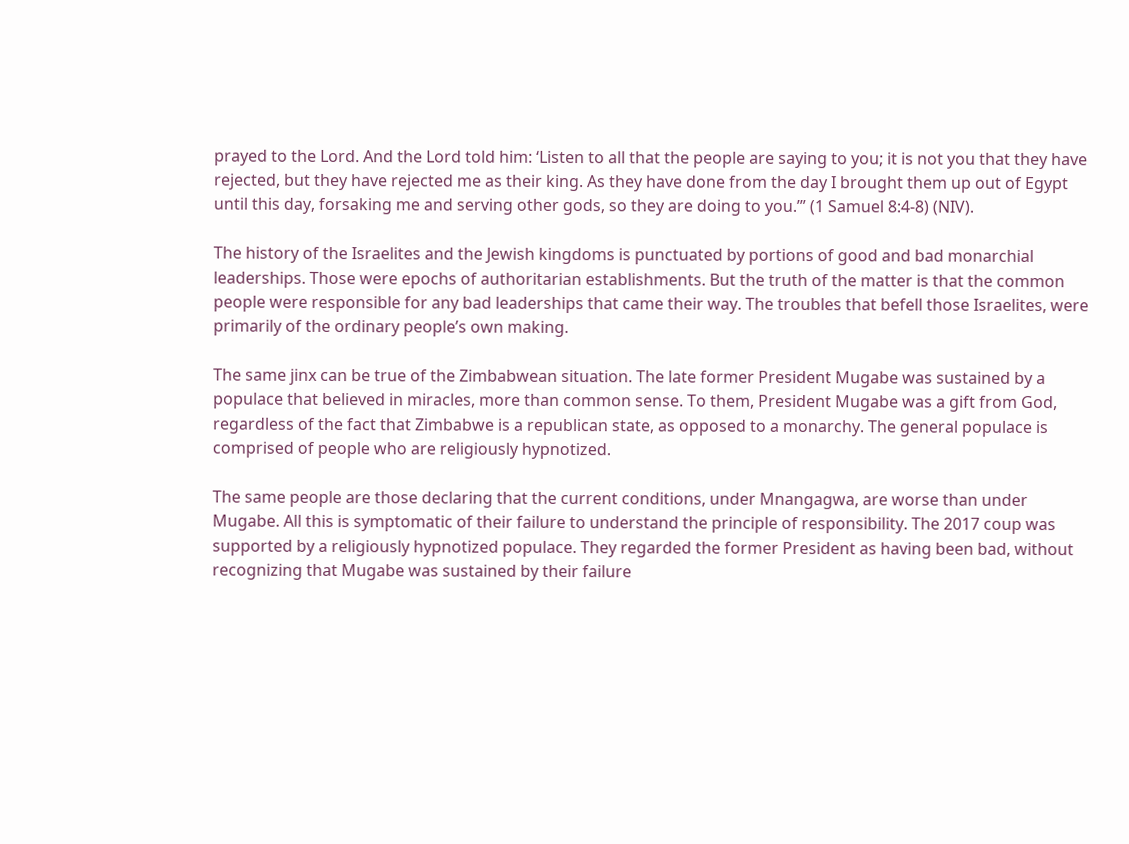prayed to the Lord. And the Lord told him: ‘Listen to all that the people are saying to you; it is not you that they have rejected, but they have rejected me as their king. As they have done from the day I brought them up out of Egypt until this day, forsaking me and serving other gods, so they are doing to you.’” (1 Samuel 8:4-8) (NIV).

The history of the Israelites and the Jewish kingdoms is punctuated by portions of good and bad monarchial leaderships. Those were epochs of authoritarian establishments. But the truth of the matter is that the common people were responsible for any bad leaderships that came their way. The troubles that befell those Israelites, were primarily of the ordinary people’s own making.

The same jinx can be true of the Zimbabwean situation. The late former President Mugabe was sustained by a populace that believed in miracles, more than common sense. To them, President Mugabe was a gift from God, regardless of the fact that Zimbabwe is a republican state, as opposed to a monarchy. The general populace is comprised of people who are religiously hypnotized.

The same people are those declaring that the current conditions, under Mnangagwa, are worse than under Mugabe. All this is symptomatic of their failure to understand the principle of responsibility. The 2017 coup was supported by a religiously hypnotized populace. They regarded the former President as having been bad, without recognizing that Mugabe was sustained by their failure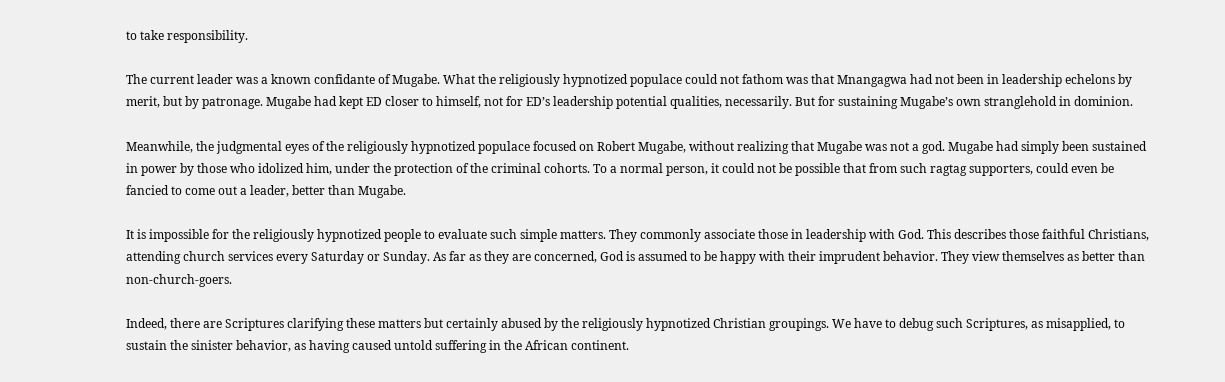to take responsibility.

The current leader was a known confidante of Mugabe. What the religiously hypnotized populace could not fathom was that Mnangagwa had not been in leadership echelons by merit, but by patronage. Mugabe had kept ED closer to himself, not for ED’s leadership potential qualities, necessarily. But for sustaining Mugabe’s own stranglehold in dominion.

Meanwhile, the judgmental eyes of the religiously hypnotized populace focused on Robert Mugabe, without realizing that Mugabe was not a god. Mugabe had simply been sustained in power by those who idolized him, under the protection of the criminal cohorts. To a normal person, it could not be possible that from such ragtag supporters, could even be fancied to come out a leader, better than Mugabe.

It is impossible for the religiously hypnotized people to evaluate such simple matters. They commonly associate those in leadership with God. This describes those faithful Christians, attending church services every Saturday or Sunday. As far as they are concerned, God is assumed to be happy with their imprudent behavior. They view themselves as better than non-church-goers.

Indeed, there are Scriptures clarifying these matters but certainly abused by the religiously hypnotized Christian groupings. We have to debug such Scriptures, as misapplied, to sustain the sinister behavior, as having caused untold suffering in the African continent.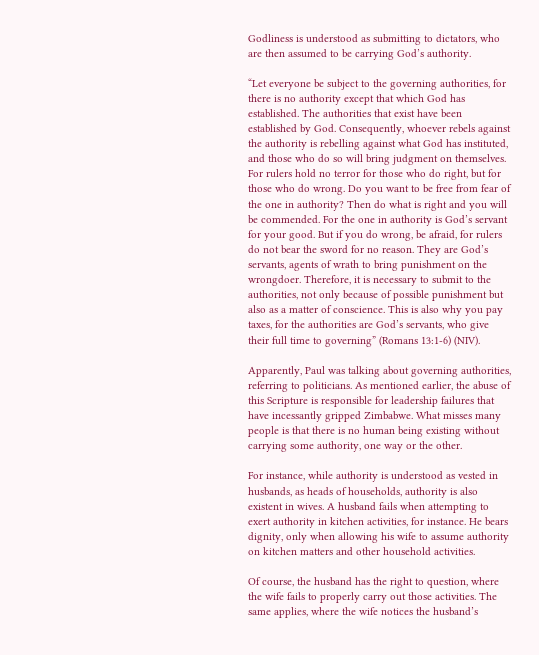Godliness is understood as submitting to dictators, who are then assumed to be carrying God’s authority.

“Let everyone be subject to the governing authorities, for there is no authority except that which God has established. The authorities that exist have been established by God. Consequently, whoever rebels against the authority is rebelling against what God has instituted, and those who do so will bring judgment on themselves. For rulers hold no terror for those who do right, but for those who do wrong. Do you want to be free from fear of the one in authority? Then do what is right and you will be commended. For the one in authority is God’s servant for your good. But if you do wrong, be afraid, for rulers do not bear the sword for no reason. They are God’s servants, agents of wrath to bring punishment on the wrongdoer. Therefore, it is necessary to submit to the authorities, not only because of possible punishment but also as a matter of conscience. This is also why you pay taxes, for the authorities are God’s servants, who give their full time to governing” (Romans 13:1-6) (NIV).

Apparently, Paul was talking about governing authorities, referring to politicians. As mentioned earlier, the abuse of this Scripture is responsible for leadership failures that have incessantly gripped Zimbabwe. What misses many people is that there is no human being existing without carrying some authority, one way or the other.

For instance, while authority is understood as vested in husbands, as heads of households, authority is also existent in wives. A husband fails when attempting to exert authority in kitchen activities, for instance. He bears dignity, only when allowing his wife to assume authority on kitchen matters and other household activities.

Of course, the husband has the right to question, where the wife fails to properly carry out those activities. The same applies, where the wife notices the husband’s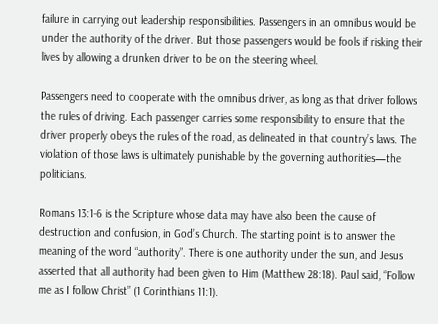failure in carrying out leadership responsibilities. Passengers in an omnibus would be under the authority of the driver. But those passengers would be fools if risking their lives by allowing a drunken driver to be on the steering wheel.

Passengers need to cooperate with the omnibus driver, as long as that driver follows the rules of driving. Each passenger carries some responsibility to ensure that the driver properly obeys the rules of the road, as delineated in that country’s laws. The violation of those laws is ultimately punishable by the governing authorities—the politicians.

Romans 13:1-6 is the Scripture whose data may have also been the cause of destruction and confusion, in God’s Church. The starting point is to answer the meaning of the word “authority”. There is one authority under the sun, and Jesus asserted that all authority had been given to Him (Matthew 28:18). Paul said, “Follow me as I follow Christ” (1 Corinthians 11:1).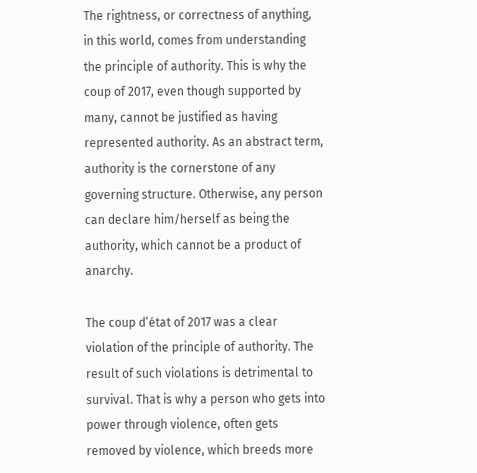The rightness, or correctness of anything, in this world, comes from understanding the principle of authority. This is why the coup of 2017, even though supported by many, cannot be justified as having represented authority. As an abstract term, authority is the cornerstone of any governing structure. Otherwise, any person can declare him/herself as being the authority, which cannot be a product of anarchy.

The coup d’état of 2017 was a clear violation of the principle of authority. The result of such violations is detrimental to survival. That is why a person who gets into power through violence, often gets removed by violence, which breeds more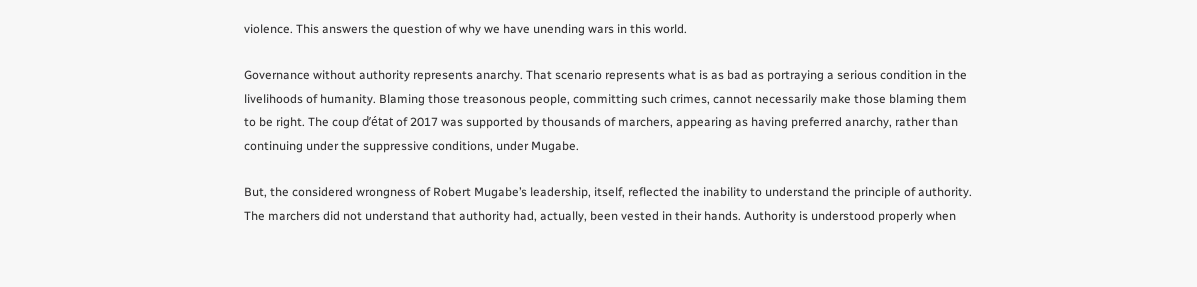violence. This answers the question of why we have unending wars in this world.

Governance without authority represents anarchy. That scenario represents what is as bad as portraying a serious condition in the livelihoods of humanity. Blaming those treasonous people, committing such crimes, cannot necessarily make those blaming them to be right. The coup d’état of 2017 was supported by thousands of marchers, appearing as having preferred anarchy, rather than continuing under the suppressive conditions, under Mugabe.

But, the considered wrongness of Robert Mugabe’s leadership, itself, reflected the inability to understand the principle of authority. The marchers did not understand that authority had, actually, been vested in their hands. Authority is understood properly when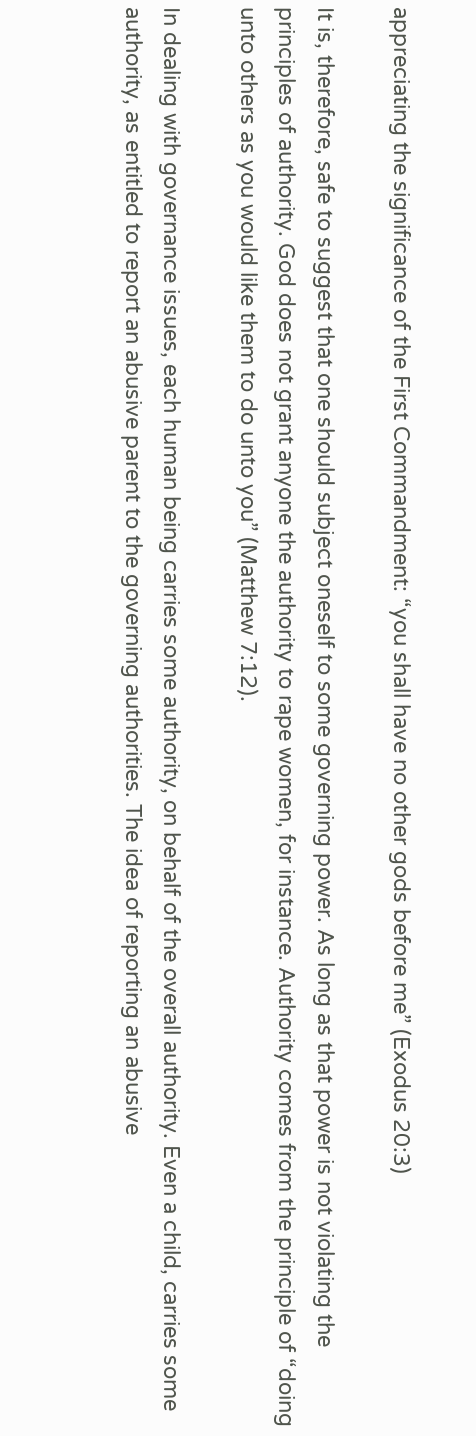appreciating the significance of the First Commandment: “you shall have no other gods before me” (Exodus 20:3)

It is, therefore, safe to suggest that one should subject oneself to some governing power. As long as that power is not violating the principles of authority. God does not grant anyone the authority to rape women, for instance. Authority comes from the principle of “doing unto others as you would like them to do unto you” (Matthew 7:12).

In dealing with governance issues, each human being carries some authority, on behalf of the overall authority. Even a child, carries some authority, as entitled to report an abusive parent to the governing authorities. The idea of reporting an abusive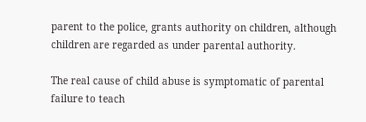parent to the police, grants authority on children, although children are regarded as under parental authority.

The real cause of child abuse is symptomatic of parental failure to teach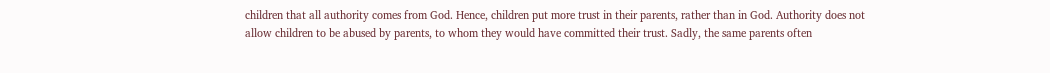children that all authority comes from God. Hence, children put more trust in their parents, rather than in God. Authority does not allow children to be abused by parents, to whom they would have committed their trust. Sadly, the same parents often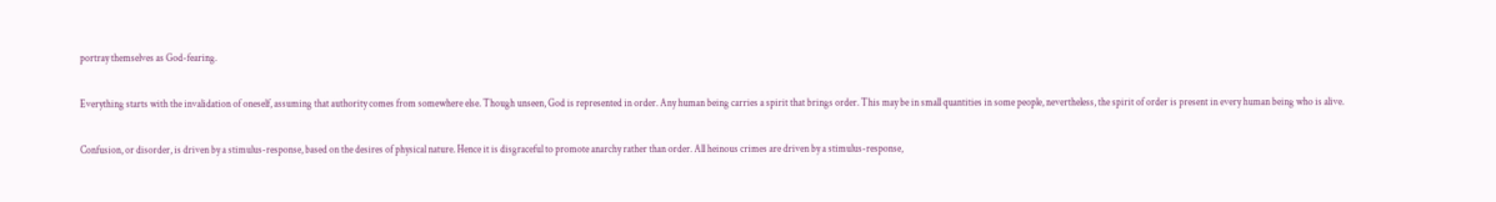portray themselves as God-fearing.

Everything starts with the invalidation of oneself, assuming that authority comes from somewhere else. Though unseen, God is represented in order. Any human being carries a spirit that brings order. This may be in small quantities in some people, nevertheless, the spirit of order is present in every human being who is alive.

Confusion, or disorder, is driven by a stimulus-response, based on the desires of physical nature. Hence it is disgraceful to promote anarchy rather than order. All heinous crimes are driven by a stimulus-response,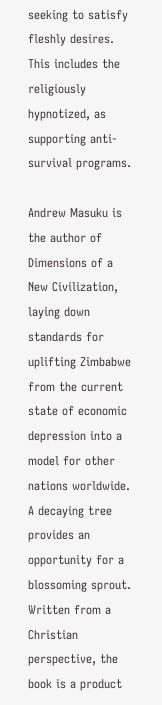seeking to satisfy fleshly desires. This includes the religiously hypnotized, as supporting anti-survival programs.

Andrew Masuku is the author of Dimensions of a New Civilization, laying down standards for uplifting Zimbabwe from the current state of economic depression into a model for other nations worldwide. A decaying tree provides an opportunity for a blossoming sprout. Written from a Christian perspective, the book is a product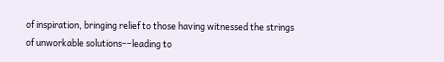of inspiration, bringing relief to those having witnessed the strings of unworkable solutions––leading to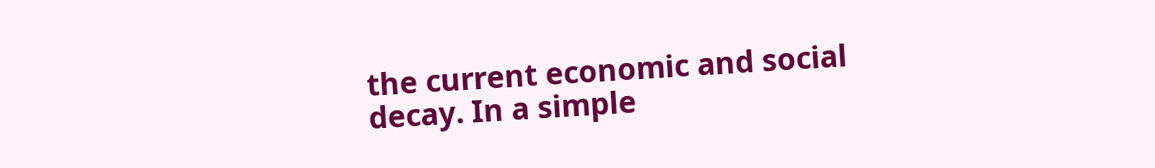the current economic and social decay. In a simple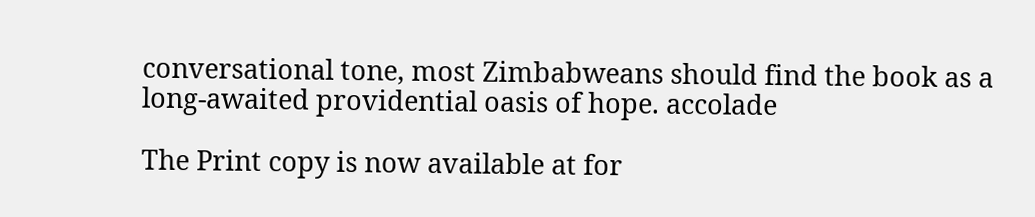conversational tone, most Zimbabweans should find the book as a long-awaited providential oasis of hope. accolade

The Print copy is now available at for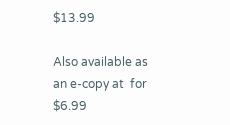$13.99

Also available as an e-copy at  for $6.99